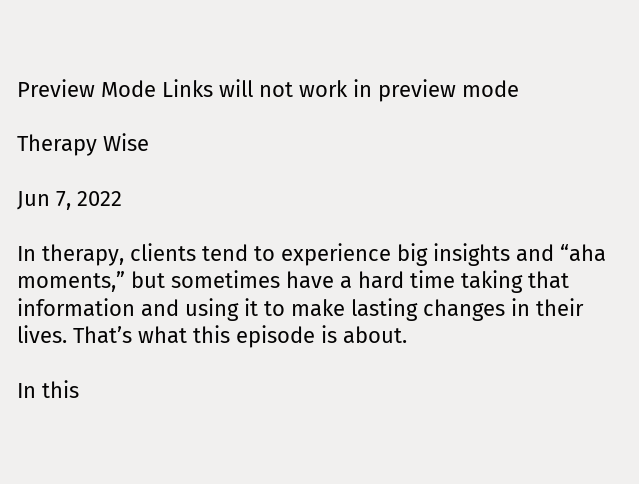Preview Mode Links will not work in preview mode

Therapy Wise

Jun 7, 2022

In therapy, clients tend to experience big insights and “aha moments,” but sometimes have a hard time taking that information and using it to make lasting changes in their lives. That’s what this episode is about.

In this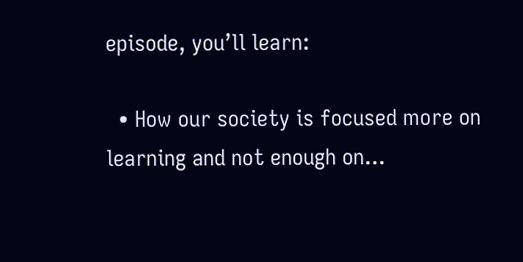episode, you’ll learn:

  • How our society is focused more on learning and not enough on...